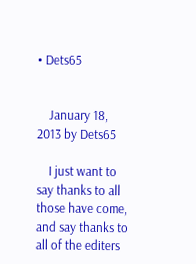• Dets65


    January 18, 2013 by Dets65

    I just want to say thanks to all those have come, and say thanks to all of the editers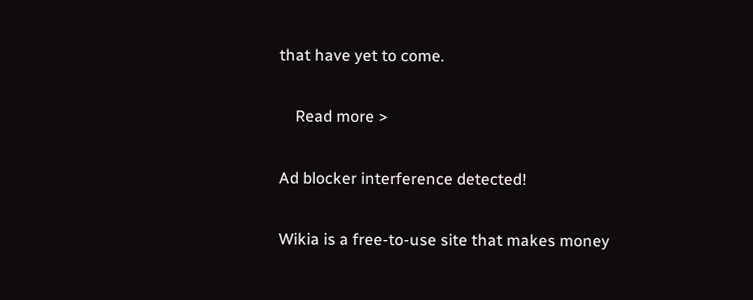that have yet to come.

    Read more >

Ad blocker interference detected!

Wikia is a free-to-use site that makes money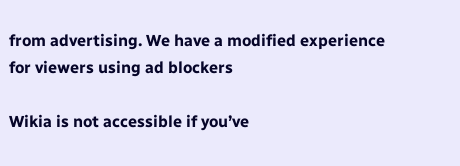from advertising. We have a modified experience for viewers using ad blockers

Wikia is not accessible if you’ve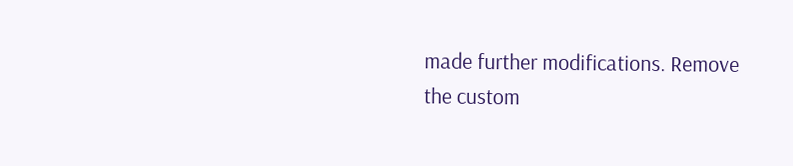made further modifications. Remove the custom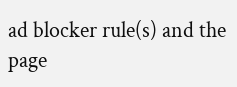ad blocker rule(s) and the page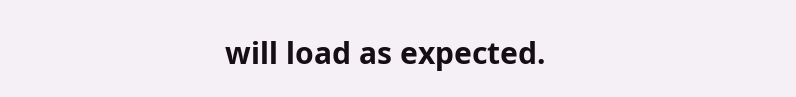will load as expected.